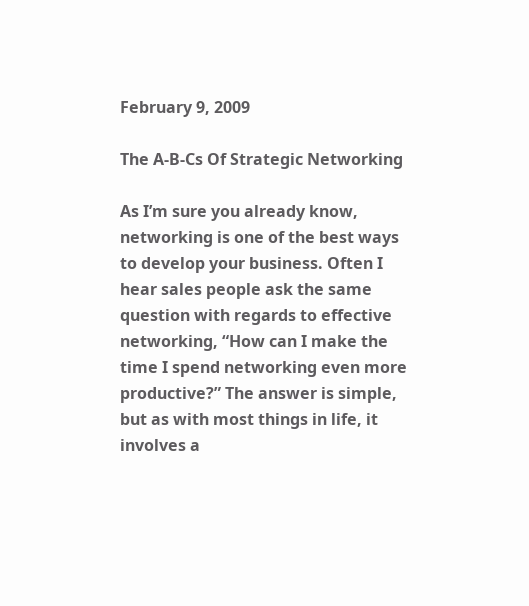February 9, 2009

The A-B-Cs Of Strategic Networking

As I’m sure you already know, networking is one of the best ways to develop your business. Often I hear sales people ask the same question with regards to effective networking, “How can I make the time I spend networking even more productive?” The answer is simple, but as with most things in life, it involves a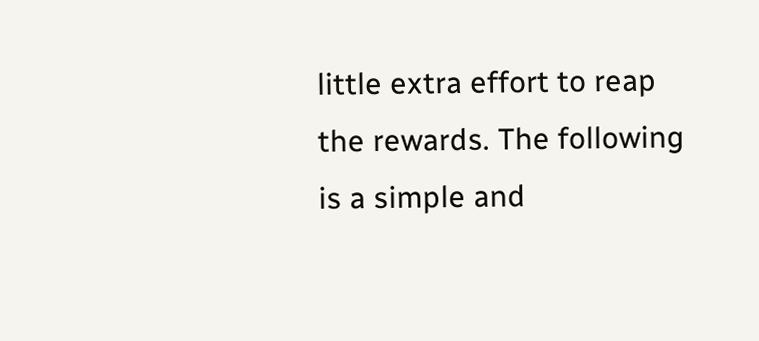little extra effort to reap the rewards. The following is a simple and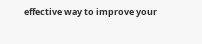effective way to improve your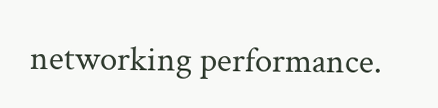networking performance.